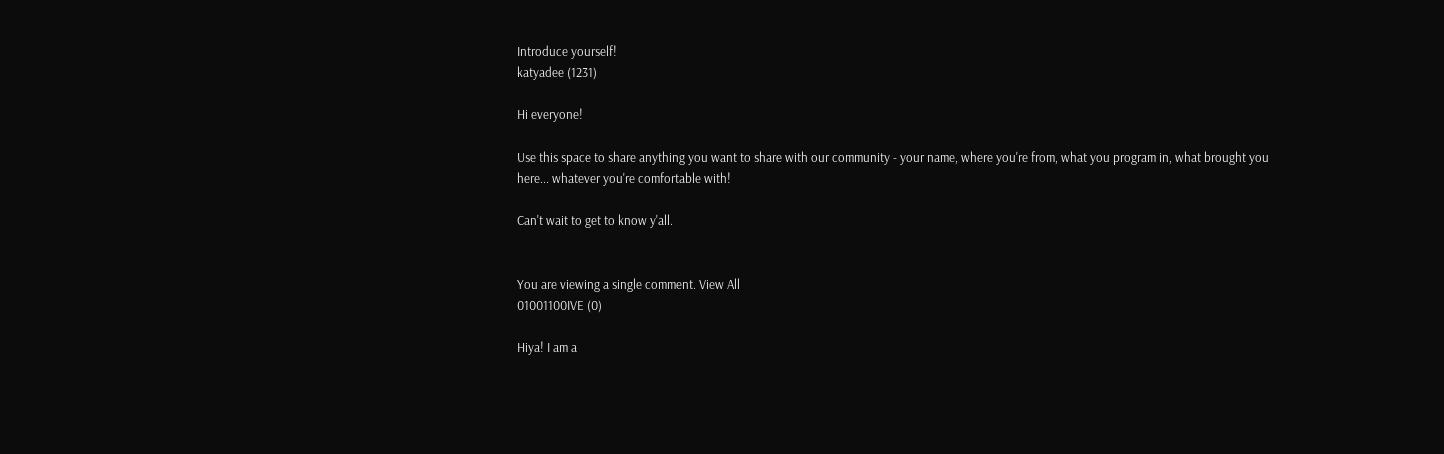Introduce yourself!
katyadee (1231)

Hi everyone!

Use this space to share anything you want to share with our community - your name, where you're from, what you program in, what brought you here... whatever you're comfortable with!

Can't wait to get to know y'all.


You are viewing a single comment. View All
01001100IVE (0)

Hiya! I am a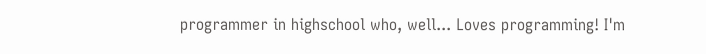programmer in highschool who, well... Loves programming! I'm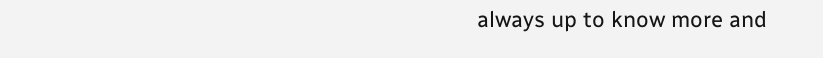always up to know more and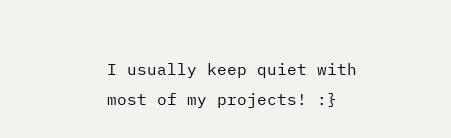I usually keep quiet with most of my projects! :}